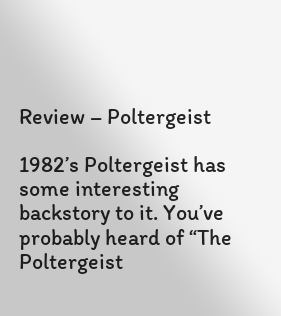Review – Poltergeist

1982’s Poltergeist has some interesting backstory to it. You’ve probably heard of “The Poltergeist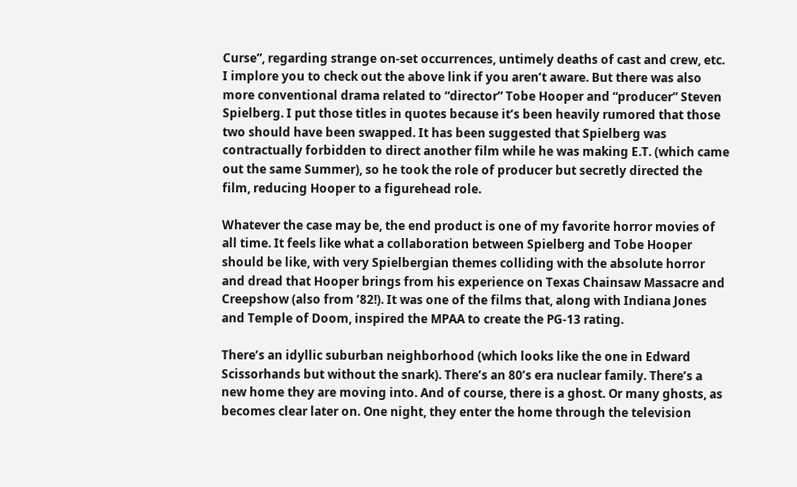Curse”, regarding strange on-set occurrences, untimely deaths of cast and crew, etc. I implore you to check out the above link if you aren’t aware. But there was also more conventional drama related to “director” Tobe Hooper and “producer” Steven Spielberg. I put those titles in quotes because it’s been heavily rumored that those two should have been swapped. It has been suggested that Spielberg was contractually forbidden to direct another film while he was making E.T. (which came out the same Summer), so he took the role of producer but secretly directed the film, reducing Hooper to a figurehead role.

Whatever the case may be, the end product is one of my favorite horror movies of all time. It feels like what a collaboration between Spielberg and Tobe Hooper should be like, with very Spielbergian themes colliding with the absolute horror and dread that Hooper brings from his experience on Texas Chainsaw Massacre and Creepshow (also from ’82!). It was one of the films that, along with Indiana Jones and Temple of Doom, inspired the MPAA to create the PG-13 rating.

There’s an idyllic suburban neighborhood (which looks like the one in Edward Scissorhands but without the snark). There’s an 80’s era nuclear family. There’s a new home they are moving into. And of course, there is a ghost. Or many ghosts, as becomes clear later on. One night, they enter the home through the television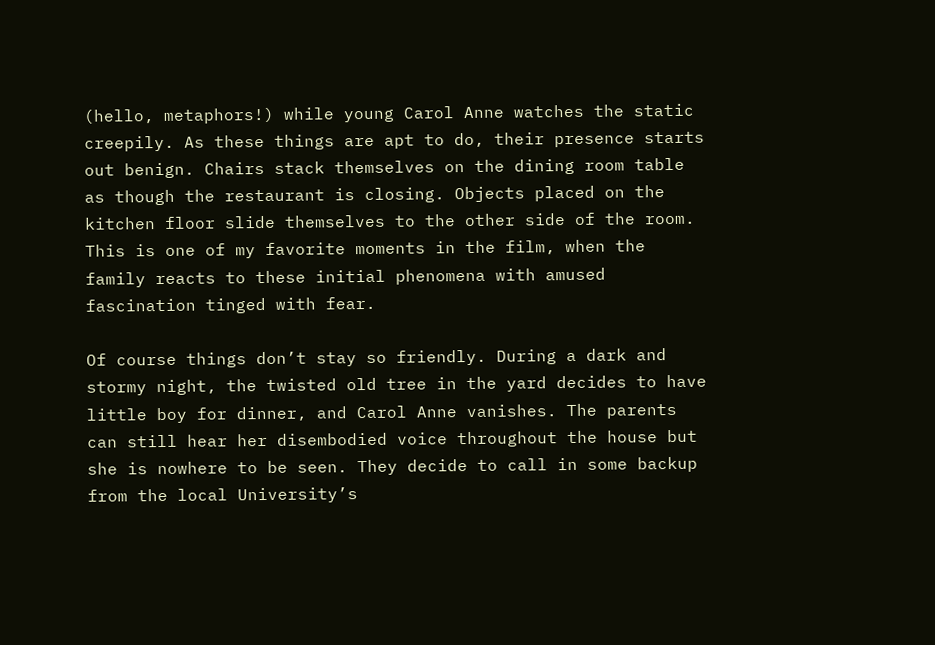(hello, metaphors!) while young Carol Anne watches the static creepily. As these things are apt to do, their presence starts out benign. Chairs stack themselves on the dining room table as though the restaurant is closing. Objects placed on the kitchen floor slide themselves to the other side of the room. This is one of my favorite moments in the film, when the family reacts to these initial phenomena with amused fascination tinged with fear.

Of course things don’t stay so friendly. During a dark and stormy night, the twisted old tree in the yard decides to have little boy for dinner, and Carol Anne vanishes. The parents can still hear her disembodied voice throughout the house but she is nowhere to be seen. They decide to call in some backup from the local University’s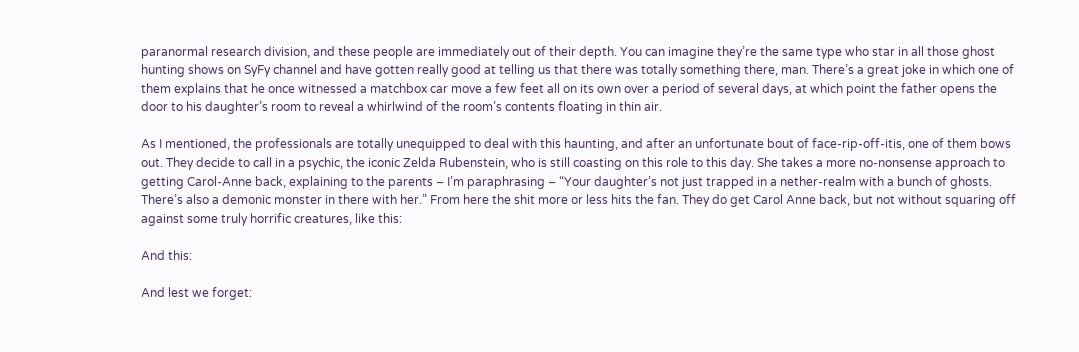paranormal research division, and these people are immediately out of their depth. You can imagine they’re the same type who star in all those ghost hunting shows on SyFy channel and have gotten really good at telling us that there was totally something there, man. There’s a great joke in which one of them explains that he once witnessed a matchbox car move a few feet all on its own over a period of several days, at which point the father opens the door to his daughter’s room to reveal a whirlwind of the room’s contents floating in thin air.

As I mentioned, the professionals are totally unequipped to deal with this haunting, and after an unfortunate bout of face-rip-off-itis, one of them bows out. They decide to call in a psychic, the iconic Zelda Rubenstein, who is still coasting on this role to this day. She takes a more no-nonsense approach to getting Carol-Anne back, explaining to the parents – I’m paraphrasing – “Your daughter’s not just trapped in a nether-realm with a bunch of ghosts. There’s also a demonic monster in there with her.” From here the shit more or less hits the fan. They do get Carol Anne back, but not without squaring off against some truly horrific creatures, like this:

And this:

And lest we forget: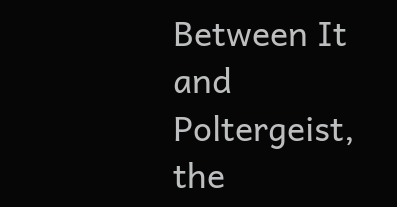Between It and Poltergeist, the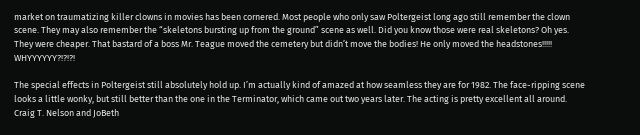market on traumatizing killer clowns in movies has been cornered. Most people who only saw Poltergeist long ago still remember the clown scene. They may also remember the “skeletons bursting up from the ground” scene as well. Did you know those were real skeletons? Oh yes. They were cheaper. That bastard of a boss Mr. Teague moved the cemetery but didn’t move the bodies! He only moved the headstones!!!!! WHYYYYYY?!?!?!

The special effects in Poltergeist still absolutely hold up. I’m actually kind of amazed at how seamless they are for 1982. The face-ripping scene looks a little wonky, but still better than the one in the Terminator, which came out two years later. The acting is pretty excellent all around. Craig T. Nelson and JoBeth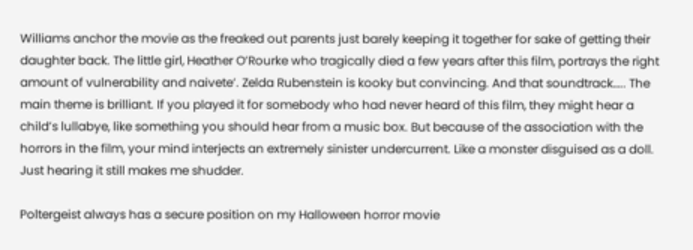Williams anchor the movie as the freaked out parents just barely keeping it together for sake of getting their daughter back. The little girl, Heather O’Rourke who tragically died a few years after this film, portrays the right amount of vulnerability and naivete’. Zelda Rubenstein is kooky but convincing. And that soundtrack….. The main theme is brilliant. If you played it for somebody who had never heard of this film, they might hear a child’s lullabye, like something you should hear from a music box. But because of the association with the horrors in the film, your mind interjects an extremely sinister undercurrent. Like a monster disguised as a doll. Just hearing it still makes me shudder.

Poltergeist always has a secure position on my Halloween horror movie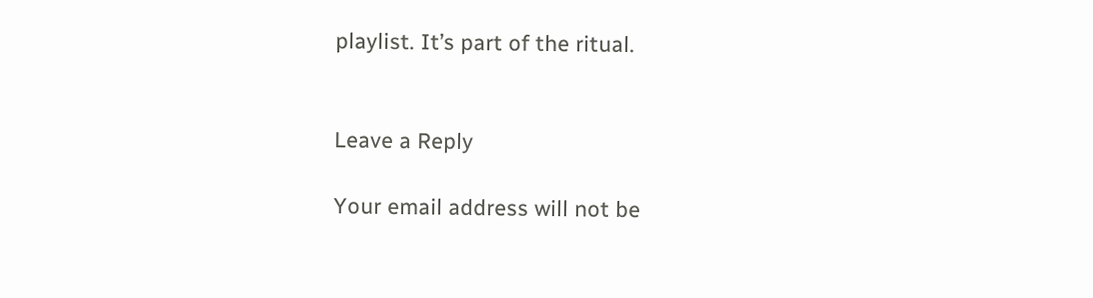playlist. It’s part of the ritual.


Leave a Reply

Your email address will not be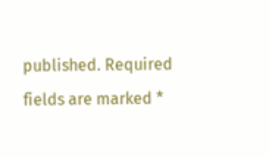published. Required fields are marked *